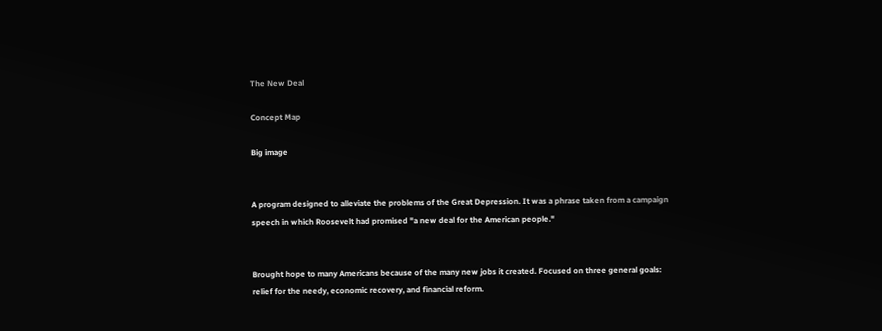The New Deal

Concept Map

Big image


A program designed to alleviate the problems of the Great Depression. It was a phrase taken from a campaign speech in which Roosevelt had promised "a new deal for the American people."


Brought hope to many Americans because of the many new jobs it created. Focused on three general goals: relief for the needy, economic recovery, and financial reform.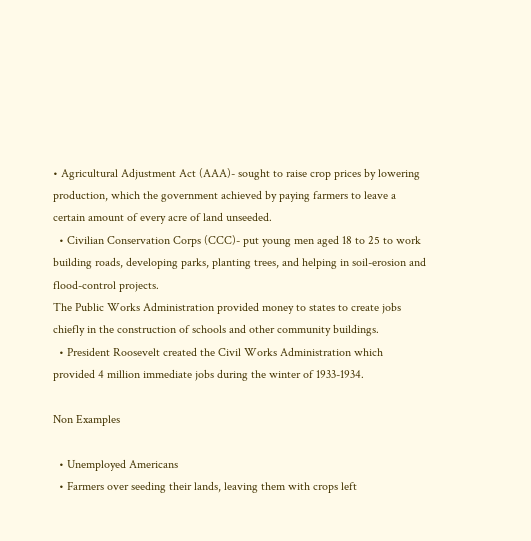• Agricultural Adjustment Act (AAA)- sought to raise crop prices by lowering production, which the government achieved by paying farmers to leave a certain amount of every acre of land unseeded.
  • Civilian Conservation Corps (CCC)- put young men aged 18 to 25 to work building roads, developing parks, planting trees, and helping in soil-erosion and flood-control projects.
The Public Works Administration provided money to states to create jobs chiefly in the construction of schools and other community buildings.
  • President Roosevelt created the Civil Works Administration which provided 4 million immediate jobs during the winter of 1933-1934.

Non Examples

  • Unemployed Americans
  • Farmers over seeding their lands, leaving them with crops left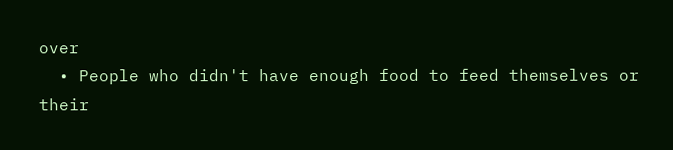over
  • People who didn't have enough food to feed themselves or their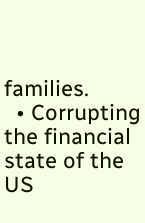families.
  • Corrupting the financial state of the US